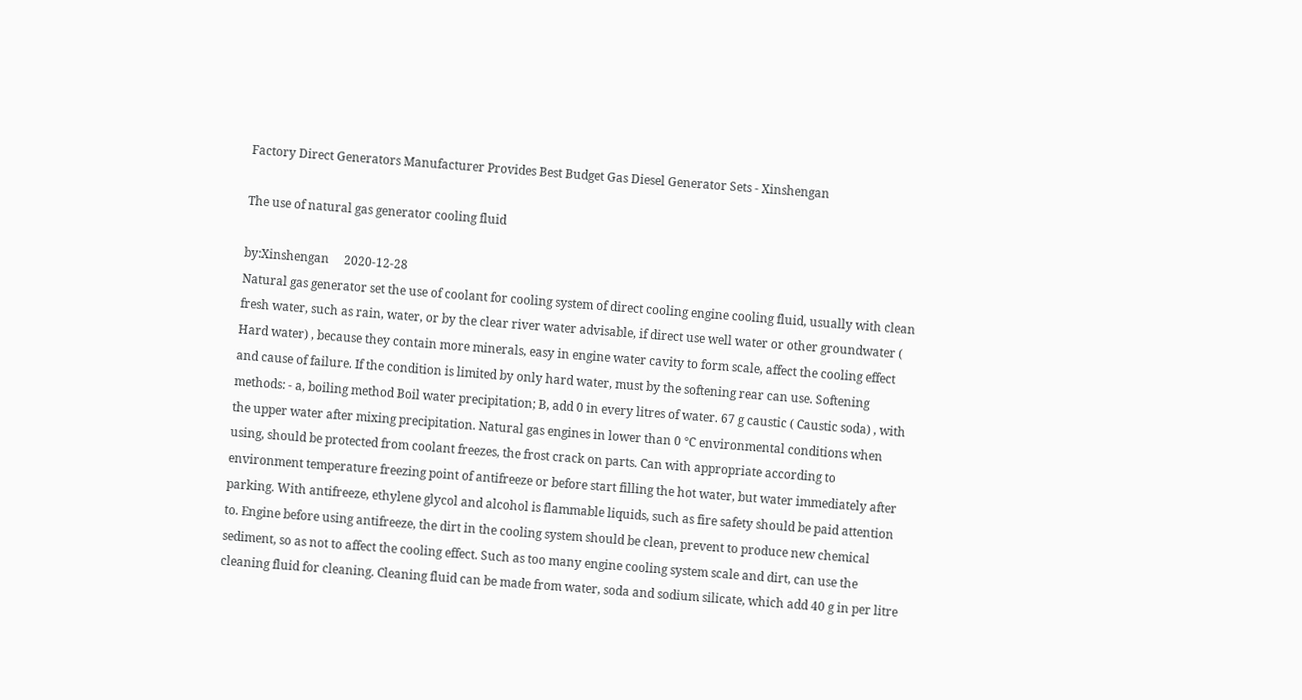Factory Direct Generators Manufacturer Provides Best Budget Gas Diesel Generator Sets - Xinshengan

The use of natural gas generator cooling fluid

by:Xinshengan     2020-12-28
Natural gas generator set the use of coolant for cooling system of direct cooling engine cooling fluid, usually with clean fresh water, such as rain, water, or by the clear river water advisable, if direct use well water or other groundwater ( Hard water) , because they contain more minerals, easy in engine water cavity to form scale, affect the cooling effect and cause of failure. If the condition is limited by only hard water, must by the softening rear can use. Softening methods: - a, boiling method Boil water precipitation; B, add 0 in every litres of water. 67 g caustic ( Caustic soda) , with the upper water after mixing precipitation. Natural gas engines in lower than 0 ℃ environmental conditions when using, should be protected from coolant freezes, the frost crack on parts. Can with appropriate according to environment temperature freezing point of antifreeze or before start filling the hot water, but water immediately after parking. With antifreeze, ethylene glycol and alcohol is flammable liquids, such as fire safety should be paid attention to. Engine before using antifreeze, the dirt in the cooling system should be clean, prevent to produce new chemical sediment, so as not to affect the cooling effect. Such as too many engine cooling system scale and dirt, can use the cleaning fluid for cleaning. Cleaning fluid can be made from water, soda and sodium silicate, which add 40 g in per litre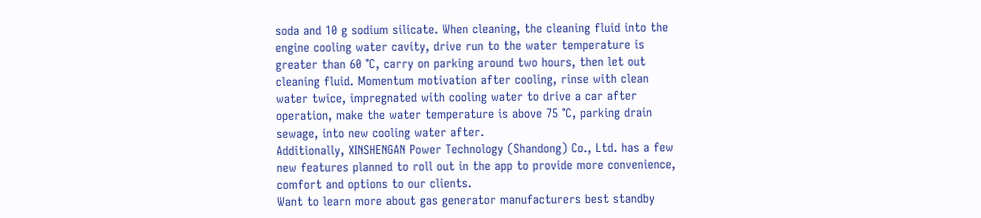soda and 10 g sodium silicate. When cleaning, the cleaning fluid into the engine cooling water cavity, drive run to the water temperature is greater than 60 ℃, carry on parking around two hours, then let out cleaning fluid. Momentum motivation after cooling, rinse with clean water twice, impregnated with cooling water to drive a car after operation, make the water temperature is above 75 ℃, parking drain sewage, into new cooling water after.
Additionally, XINSHENGAN Power Technology (Shandong) Co., Ltd. has a few new features planned to roll out in the app to provide more convenience, comfort and options to our clients.
Want to learn more about gas generator manufacturers best standby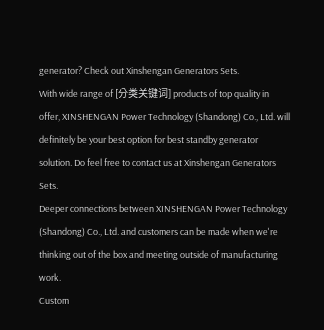generator? Check out Xinshengan Generators Sets.
With wide range of [分类关键词] products of top quality in offer, XINSHENGAN Power Technology (Shandong) Co., Ltd. will definitely be your best option for best standby generator solution. Do feel free to contact us at Xinshengan Generators Sets.
Deeper connections between XINSHENGAN Power Technology (Shandong) Co., Ltd. and customers can be made when we're thinking out of the box and meeting outside of manufacturing work.
Custom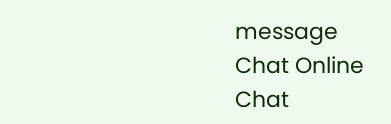message
Chat Online
Chat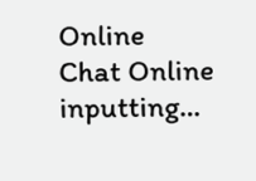Online
Chat Online inputting...